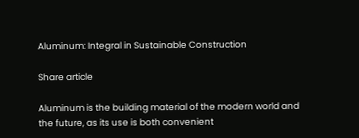Aluminum: Integral in Sustainable Construction

Share article

Aluminum is the building material of the modern world and the future, as its use is both convenient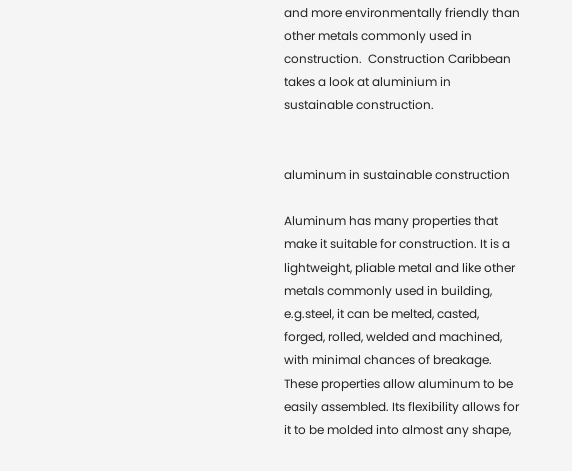and more environmentally friendly than other metals commonly used in construction.  Construction Caribbean takes a look at aluminium in sustainable construction.


aluminum in sustainable construction

Aluminum has many properties that make it suitable for construction. It is a lightweight, pliable metal and like other metals commonly used in building, e.g.steel, it can be melted, casted, forged, rolled, welded and machined, with minimal chances of breakage. These properties allow aluminum to be easily assembled. Its flexibility allows for it to be molded into almost any shape,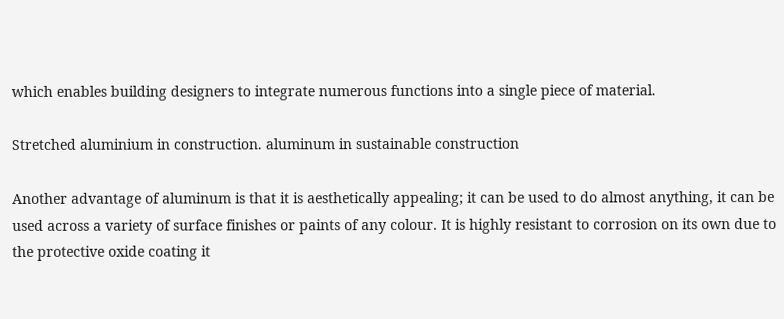which enables building designers to integrate numerous functions into a single piece of material.

Stretched aluminium in construction. aluminum in sustainable construction

Another advantage of aluminum is that it is aesthetically appealing; it can be used to do almost anything, it can be used across a variety of surface finishes or paints of any colour. It is highly resistant to corrosion on its own due to the protective oxide coating it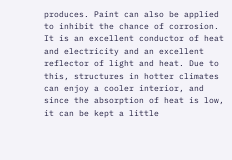produces. Paint can also be applied to inhibit the chance of corrosion. It is an excellent conductor of heat and electricity and an excellent reflector of light and heat. Due to this, structures in hotter climates can enjoy a cooler interior, and since the absorption of heat is low, it can be kept a little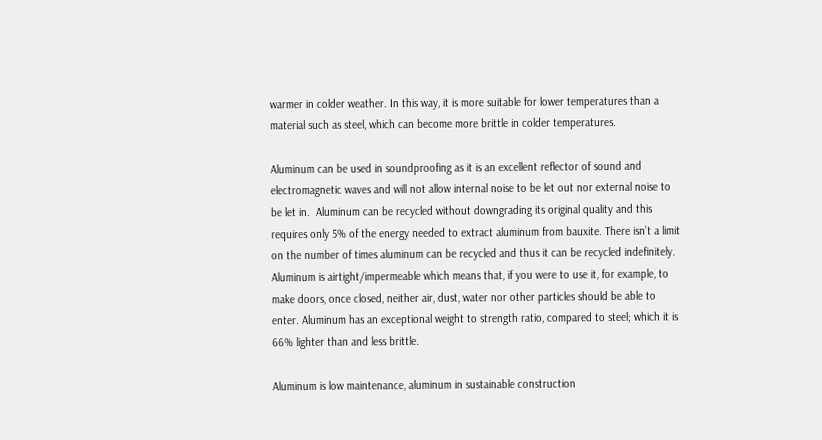warmer in colder weather. In this way, it is more suitable for lower temperatures than a material such as steel, which can become more brittle in colder temperatures.

Aluminum can be used in soundproofing as it is an excellent reflector of sound and electromagnetic waves and will not allow internal noise to be let out nor external noise to be let in.  Aluminum can be recycled without downgrading its original quality and this requires only 5% of the energy needed to extract aluminum from bauxite. There isn’t a limit on the number of times aluminum can be recycled and thus it can be recycled indefinitely. Aluminum is airtight/impermeable which means that, if you were to use it, for example, to make doors, once closed, neither air, dust, water nor other particles should be able to enter. Aluminum has an exceptional weight to strength ratio, compared to steel; which it is 66% lighter than and less brittle.

Aluminum is low maintenance, aluminum in sustainable construction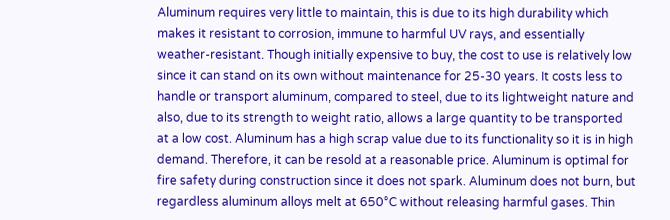Aluminum requires very little to maintain, this is due to its high durability which makes it resistant to corrosion, immune to harmful UV rays, and essentially weather-resistant. Though initially expensive to buy, the cost to use is relatively low since it can stand on its own without maintenance for 25-30 years. It costs less to handle or transport aluminum, compared to steel, due to its lightweight nature and also, due to its strength to weight ratio, allows a large quantity to be transported at a low cost. Aluminum has a high scrap value due to its functionality so it is in high demand. Therefore, it can be resold at a reasonable price. Aluminum is optimal for fire safety during construction since it does not spark. Aluminum does not burn, but regardless aluminum alloys melt at 650°C without releasing harmful gases. Thin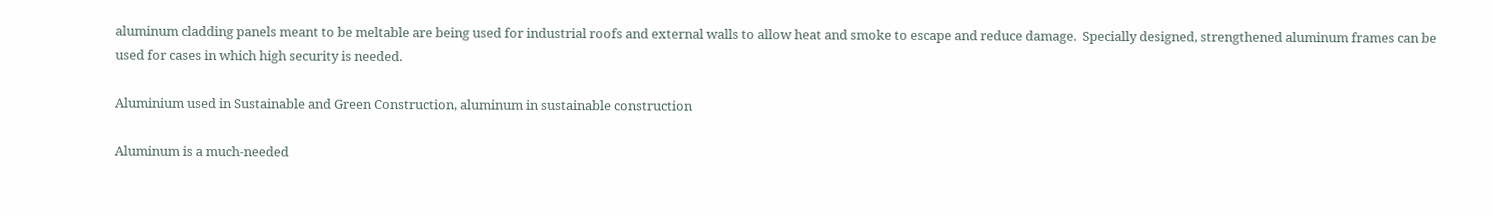aluminum cladding panels meant to be meltable are being used for industrial roofs and external walls to allow heat and smoke to escape and reduce damage.  Specially designed, strengthened aluminum frames can be used for cases in which high security is needed.

Aluminium used in Sustainable and Green Construction, aluminum in sustainable construction

Aluminum is a much-needed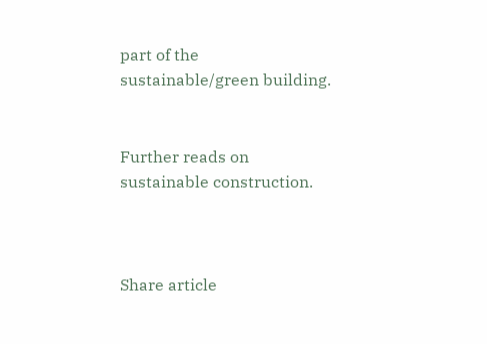part of the sustainable/green building.


Further reads on sustainable construction.



Share article